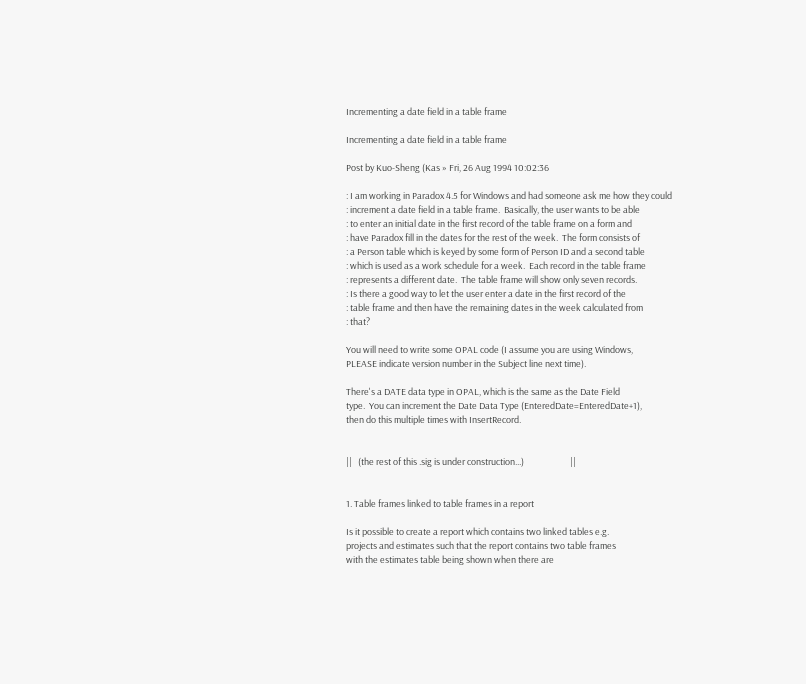Incrementing a date field in a table frame

Incrementing a date field in a table frame

Post by Kuo-Sheng (Kas » Fri, 26 Aug 1994 10:02:36

: I am working in Paradox 4.5 for Windows and had someone ask me how they could
: increment a date field in a table frame.  Basically, the user wants to be able
: to enter an initial date in the first record of the table frame on a form and
: have Paradox fill in the dates for the rest of the week.  The form consists of
: a Person table which is keyed by some form of Person ID and a second table
: which is used as a work schedule for a week.  Each record in the table frame
: represents a different date.  The table frame will show only seven records.
: Is there a good way to let the user enter a date in the first record of the
: table frame and then have the remaining dates in the week calculated from
: that?

You will need to write some OPAL code (I assume you are using Windows,
PLEASE indicate version number in the Subject line next time).

There's a DATE data type in OPAL, which is the same as the Date Field
type.  You can increment the Date Data Type (EnteredDate=EnteredDate+1),
then do this multiple times with InsertRecord.


||   (the rest of this .sig is under construction...)                       ||


1. Table frames linked to table frames in a report

Is it possible to create a report which contains two linked tables e.g.
projects and estimates such that the report contains two table frames
with the estimates table being shown when there are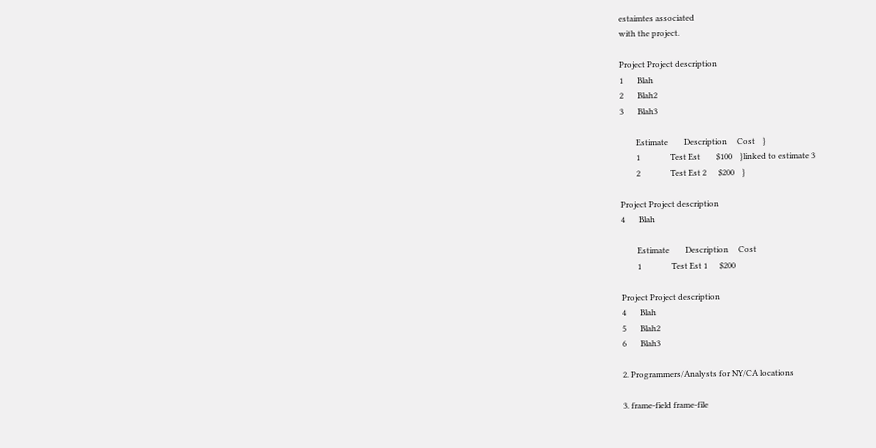estaimtes associated
with the project.

Project Project description
1       Blah
2       Blah2
3       Blah3

        Estimate        Description     Cost    }
        1               Test Est        $100    }linked to estimate 3
        2               Test Est 2      $200    }

Project Project description
4       Blah

        Estimate        Description     Cost
        1               Test Est 1      $200

Project Project description
4       Blah
5       Blah2
6       Blah3

2. Programmers/Analysts for NY/CA locations

3. frame-field frame-file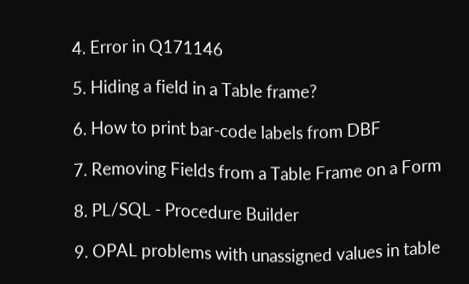4. Error in Q171146

5. Hiding a field in a Table frame?

6. How to print bar-code labels from DBF

7. Removing Fields from a Table Frame on a Form

8. PL/SQL - Procedure Builder

9. OPAL problems with unassigned values in table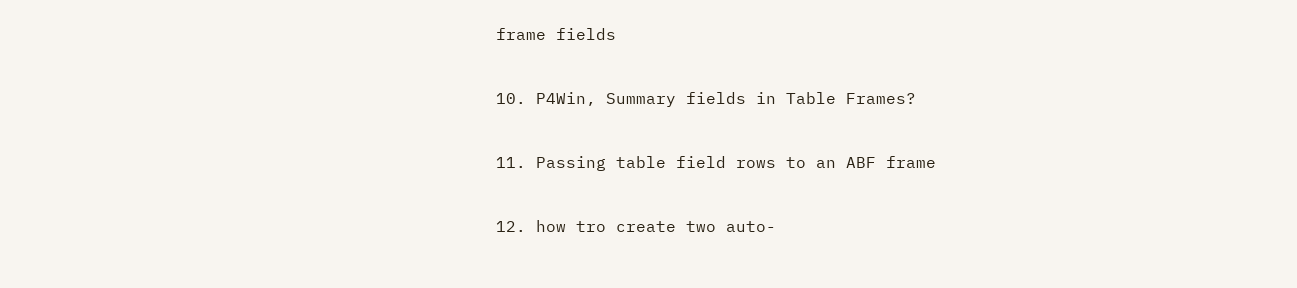frame fields

10. P4Win, Summary fields in Table Frames?

11. Passing table field rows to an ABF frame

12. how tro create two auto-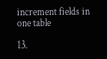increment fields in one table

13.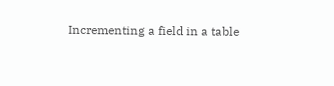Incrementing a field in a table